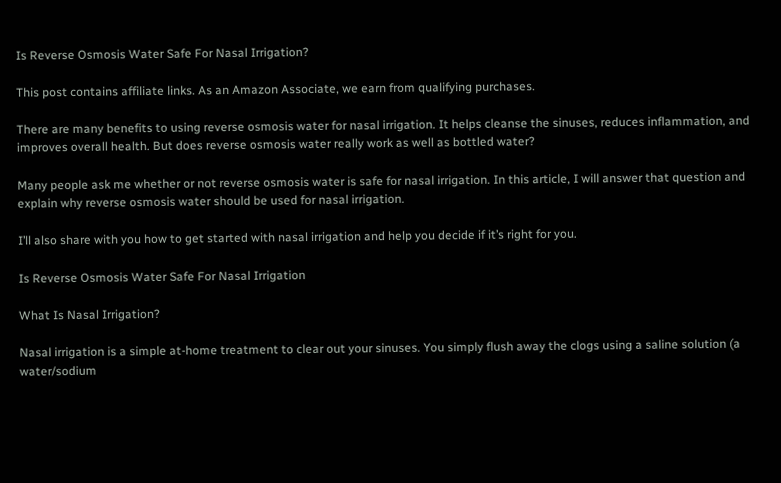Is Reverse Osmosis Water Safe For Nasal Irrigation?

This post contains affiliate links. As an Amazon Associate, we earn from qualifying purchases.

There are many benefits to using reverse osmosis water for nasal irrigation. It helps cleanse the sinuses, reduces inflammation, and improves overall health. But does reverse osmosis water really work as well as bottled water?

Many people ask me whether or not reverse osmosis water is safe for nasal irrigation. In this article, I will answer that question and explain why reverse osmosis water should be used for nasal irrigation.

I’ll also share with you how to get started with nasal irrigation and help you decide if it’s right for you.

Is Reverse Osmosis Water Safe For Nasal Irrigation

What Is Nasal Irrigation?

Nasal irrigation is a simple at-home treatment to clear out your sinuses. You simply flush away the clogs using a saline solution (a water/sodium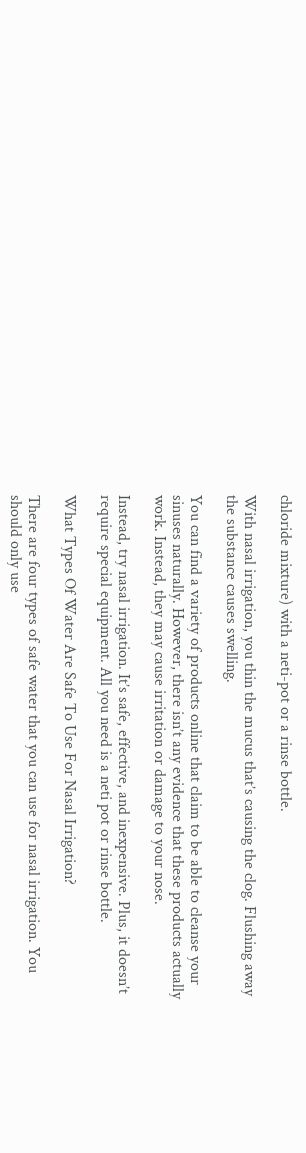chloride mixture) with a neti-pot or a rinse bottle.

With nasal irrigation, you thin the mucus that’s causing the clog. Flushing away the substance causes swelling.

You can find a variety of products online that claim to be able to cleanse your sinuses naturally. However, there isn’t any evidence that these products actually work. Instead, they may cause irritation or damage to your nose.

Instead, try nasal irrigation. It’s safe, effective, and inexpensive. Plus, it doesn’t require special equipment. All you need is a neti pot or rinse bottle.

What Types Of Water Are Safe To Use For Nasal Irrigation?

There are four types of safe water that you can use for nasal irrigation. You should only use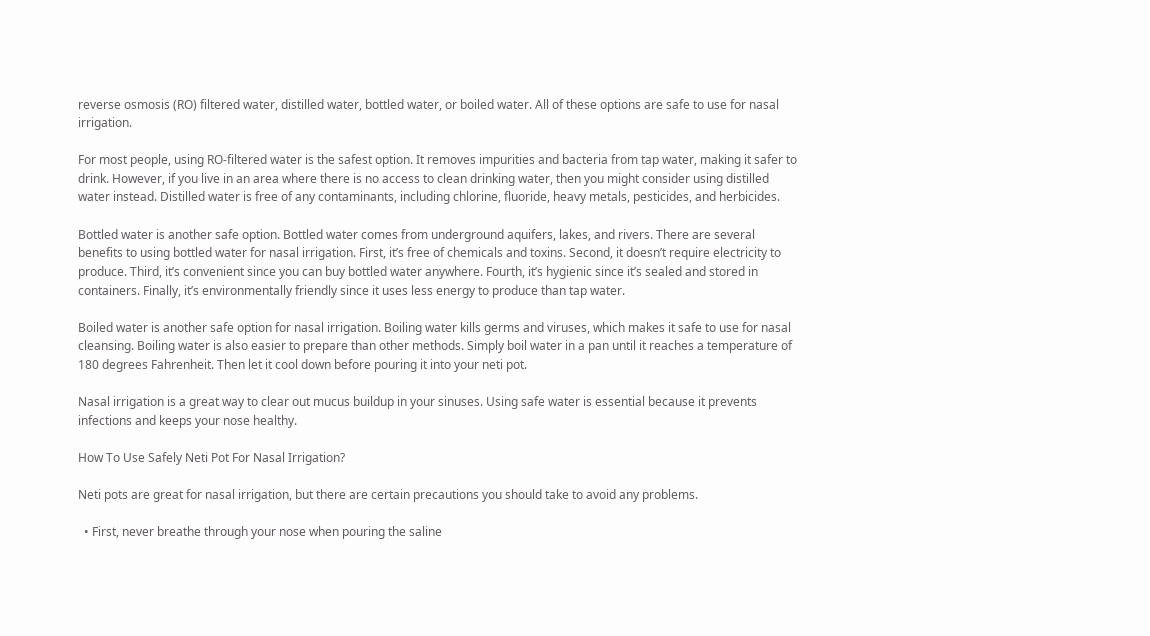reverse osmosis (RO) filtered water, distilled water, bottled water, or boiled water. All of these options are safe to use for nasal irrigation.

For most people, using RO-filtered water is the safest option. It removes impurities and bacteria from tap water, making it safer to drink. However, if you live in an area where there is no access to clean drinking water, then you might consider using distilled water instead. Distilled water is free of any contaminants, including chlorine, fluoride, heavy metals, pesticides, and herbicides.

Bottled water is another safe option. Bottled water comes from underground aquifers, lakes, and rivers. There are several benefits to using bottled water for nasal irrigation. First, it’s free of chemicals and toxins. Second, it doesn’t require electricity to produce. Third, it’s convenient since you can buy bottled water anywhere. Fourth, it’s hygienic since it’s sealed and stored in containers. Finally, it’s environmentally friendly since it uses less energy to produce than tap water.

Boiled water is another safe option for nasal irrigation. Boiling water kills germs and viruses, which makes it safe to use for nasal cleansing. Boiling water is also easier to prepare than other methods. Simply boil water in a pan until it reaches a temperature of 180 degrees Fahrenheit. Then let it cool down before pouring it into your neti pot.

Nasal irrigation is a great way to clear out mucus buildup in your sinuses. Using safe water is essential because it prevents infections and keeps your nose healthy.

How To Use Safely Neti Pot For Nasal Irrigation?

Neti pots are great for nasal irrigation, but there are certain precautions you should take to avoid any problems.

  • First, never breathe through your nose when pouring the saline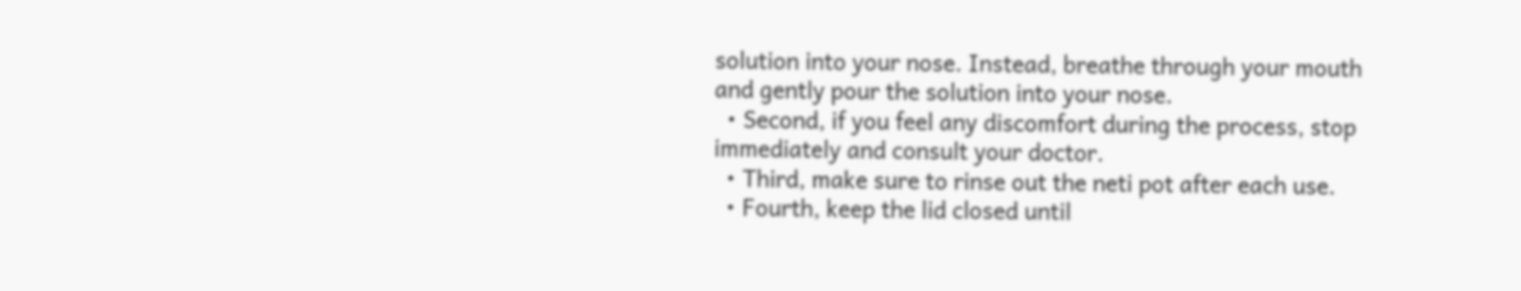solution into your nose. Instead, breathe through your mouth and gently pour the solution into your nose.
  • Second, if you feel any discomfort during the process, stop immediately and consult your doctor.
  • Third, make sure to rinse out the neti pot after each use.
  • Fourth, keep the lid closed until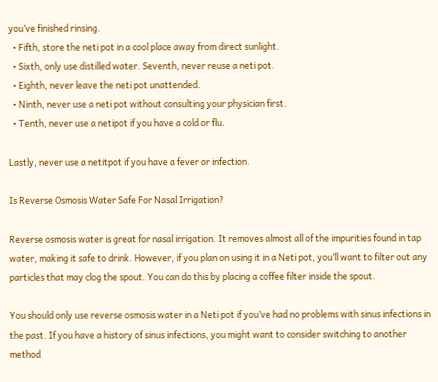you’ve finished rinsing.
  • Fifth, store the neti pot in a cool place away from direct sunlight.
  • Sixth, only use distilled water. Seventh, never reuse a neti pot.
  • Eighth, never leave the neti pot unattended.
  • Ninth, never use a neti pot without consulting your physician first.
  • Tenth, never use a netipot if you have a cold or flu.

Lastly, never use a netitpot if you have a fever or infection.

Is Reverse Osmosis Water Safe For Nasal Irrigation?

Reverse osmosis water is great for nasal irrigation. It removes almost all of the impurities found in tap water, making it safe to drink. However, if you plan on using it in a Neti pot, you’ll want to filter out any particles that may clog the spout. You can do this by placing a coffee filter inside the spout.

You should only use reverse osmosis water in a Neti pot if you’ve had no problems with sinus infections in the past. If you have a history of sinus infections, you might want to consider switching to another method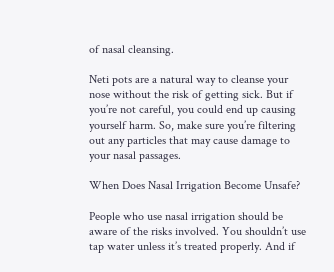of nasal cleansing.

Neti pots are a natural way to cleanse your nose without the risk of getting sick. But if you’re not careful, you could end up causing yourself harm. So, make sure you’re filtering out any particles that may cause damage to your nasal passages.

When Does Nasal Irrigation Become Unsafe?

People who use nasal irrigation should be aware of the risks involved. You shouldn’t use tap water unless it’s treated properly. And if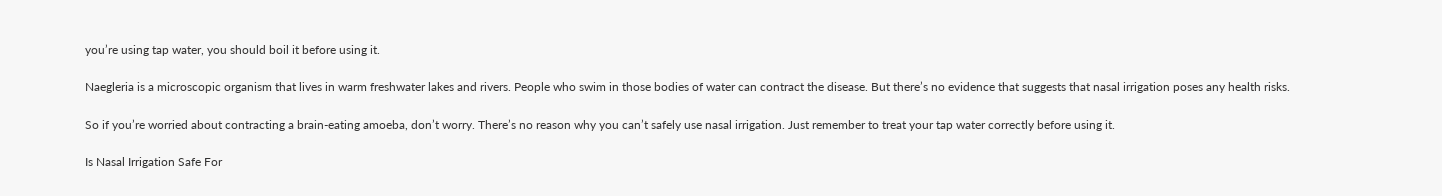you’re using tap water, you should boil it before using it.

Naegleria is a microscopic organism that lives in warm freshwater lakes and rivers. People who swim in those bodies of water can contract the disease. But there’s no evidence that suggests that nasal irrigation poses any health risks.

So if you’re worried about contracting a brain-eating amoeba, don’t worry. There’s no reason why you can’t safely use nasal irrigation. Just remember to treat your tap water correctly before using it.

Is Nasal Irrigation Safe For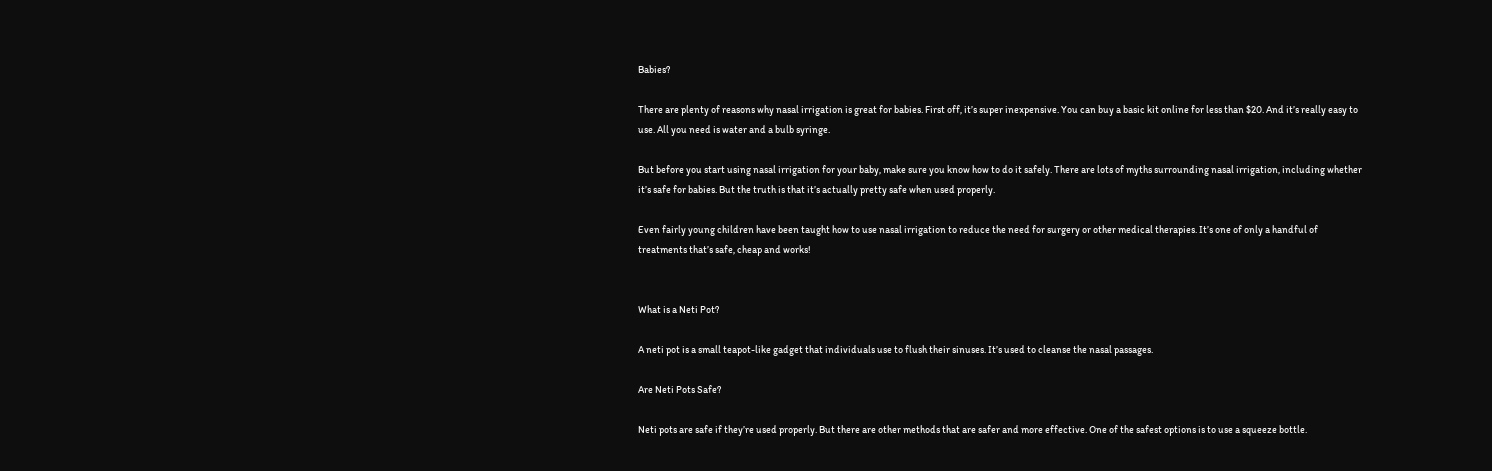Babies?

There are plenty of reasons why nasal irrigation is great for babies. First off, it’s super inexpensive. You can buy a basic kit online for less than $20. And it’s really easy to use. All you need is water and a bulb syringe.

But before you start using nasal irrigation for your baby, make sure you know how to do it safely. There are lots of myths surrounding nasal irrigation, including whether it’s safe for babies. But the truth is that it’s actually pretty safe when used properly.

Even fairly young children have been taught how to use nasal irrigation to reduce the need for surgery or other medical therapies. It’s one of only a handful of treatments that’s safe, cheap and works!


What is a Neti Pot?

A neti pot is a small teapot-like gadget that individuals use to flush their sinuses. It’s used to cleanse the nasal passages.

Are Neti Pots Safe?

Neti pots are safe if they’re used properly. But there are other methods that are safer and more effective. One of the safest options is to use a squeeze bottle.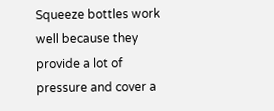Squeeze bottles work well because they provide a lot of pressure and cover a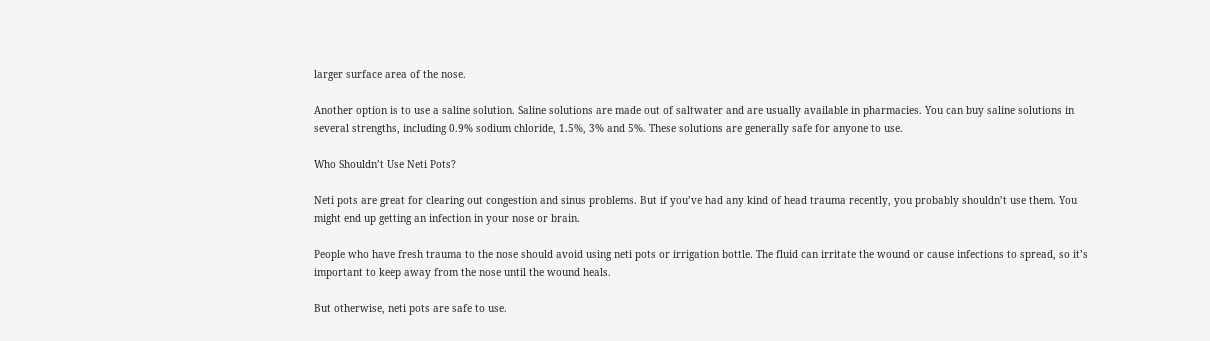larger surface area of the nose.

Another option is to use a saline solution. Saline solutions are made out of saltwater and are usually available in pharmacies. You can buy saline solutions in several strengths, including 0.9% sodium chloride, 1.5%, 3% and 5%. These solutions are generally safe for anyone to use.

Who Shouldn’t Use Neti Pots?

Neti pots are great for clearing out congestion and sinus problems. But if you’ve had any kind of head trauma recently, you probably shouldn’t use them. You might end up getting an infection in your nose or brain.

People who have fresh trauma to the nose should avoid using neti pots or irrigation bottle. The fluid can irritate the wound or cause infections to spread, so it’s important to keep away from the nose until the wound heals.

But otherwise, neti pots are safe to use.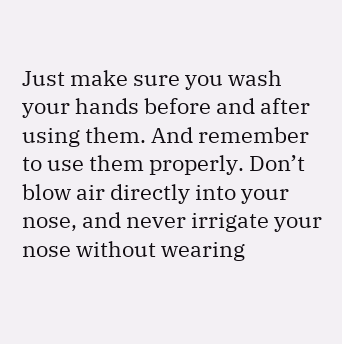Just make sure you wash your hands before and after using them. And remember to use them properly. Don’t blow air directly into your nose, and never irrigate your nose without wearing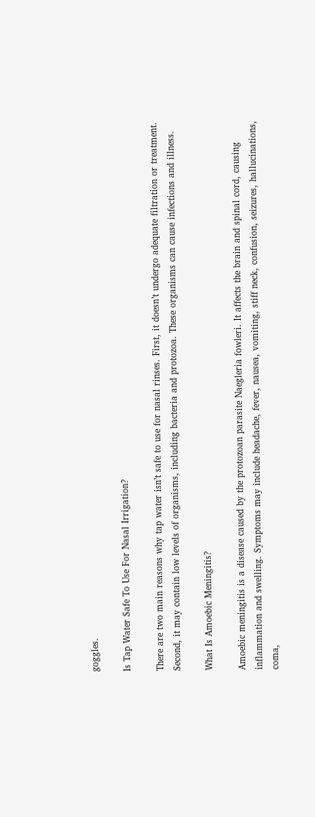goggles.

Is Tap Water Safe To Use For Nasal Irrigation?

There are two main reasons why tap water isn’t safe to use for nasal rinses. First, it doesn’t undergo adequate filtration or treatment. Second, it may contain low levels of organisms, including bacteria and protozoa. These organisms can cause infections and illness.

What Is Amoebic Meningitis?

Amoebic meningitis is a disease caused by the protozoan parasite Naegleria fowleri. It affects the brain and spinal cord, causing inflammation and swelling. Symptoms may include headache, fever, nausea, vomiting, stiff neck, confusion, seizures, hallucinations, coma,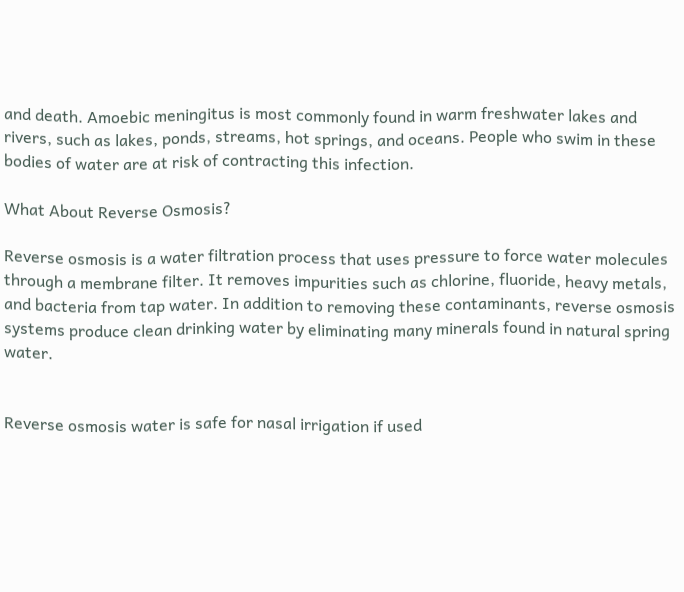and death. Amoebic meningitus is most commonly found in warm freshwater lakes and rivers, such as lakes, ponds, streams, hot springs, and oceans. People who swim in these bodies of water are at risk of contracting this infection.

What About Reverse Osmosis?

Reverse osmosis is a water filtration process that uses pressure to force water molecules through a membrane filter. It removes impurities such as chlorine, fluoride, heavy metals, and bacteria from tap water. In addition to removing these contaminants, reverse osmosis systems produce clean drinking water by eliminating many minerals found in natural spring water.


Reverse osmosis water is safe for nasal irrigation if used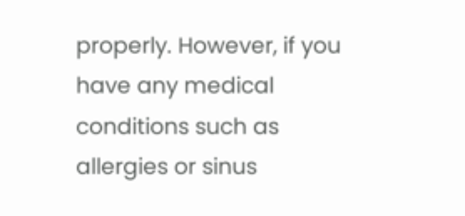properly. However, if you have any medical conditions such as allergies or sinus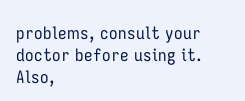problems, consult your doctor before using it. Also,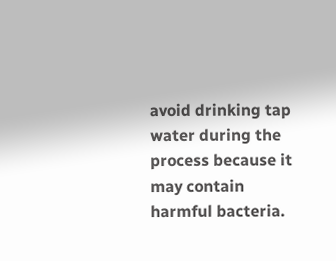avoid drinking tap water during the process because it may contain harmful bacteria.